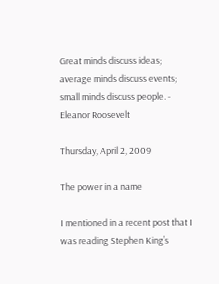Great minds discuss ideas; average minds discuss events; small minds discuss people. - Eleanor Roosevelt

Thursday, April 2, 2009

The power in a name

I mentioned in a recent post that I was reading Stephen King’s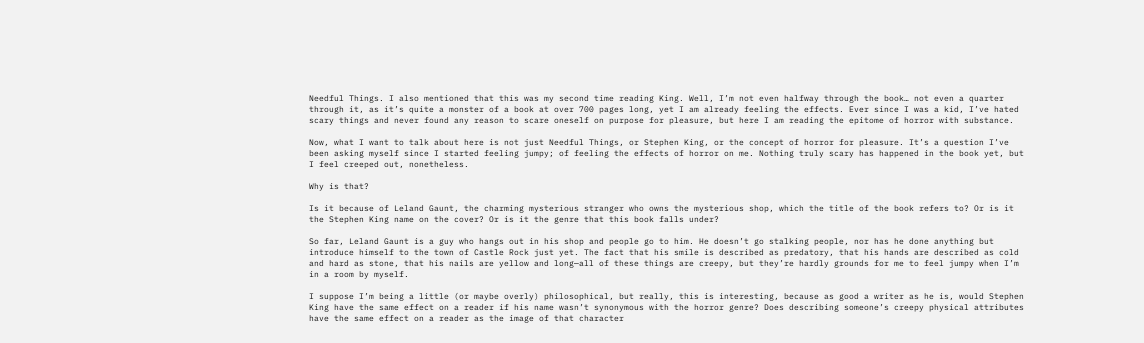Needful Things. I also mentioned that this was my second time reading King. Well, I’m not even halfway through the book… not even a quarter through it, as it’s quite a monster of a book at over 700 pages long, yet I am already feeling the effects. Ever since I was a kid, I’ve hated scary things and never found any reason to scare oneself on purpose for pleasure, but here I am reading the epitome of horror with substance.

Now, what I want to talk about here is not just Needful Things, or Stephen King, or the concept of horror for pleasure. It’s a question I’ve been asking myself since I started feeling jumpy; of feeling the effects of horror on me. Nothing truly scary has happened in the book yet, but I feel creeped out, nonetheless.

Why is that?

Is it because of Leland Gaunt, the charming mysterious stranger who owns the mysterious shop, which the title of the book refers to? Or is it the Stephen King name on the cover? Or is it the genre that this book falls under?

So far, Leland Gaunt is a guy who hangs out in his shop and people go to him. He doesn’t go stalking people, nor has he done anything but introduce himself to the town of Castle Rock just yet. The fact that his smile is described as predatory, that his hands are described as cold and hard as stone, that his nails are yellow and long—all of these things are creepy, but they’re hardly grounds for me to feel jumpy when I’m in a room by myself.

I suppose I’m being a little (or maybe overly) philosophical, but really, this is interesting, because as good a writer as he is, would Stephen King have the same effect on a reader if his name wasn’t synonymous with the horror genre? Does describing someone’s creepy physical attributes have the same effect on a reader as the image of that character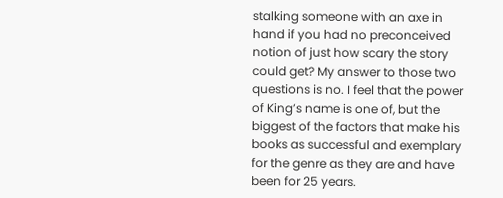stalking someone with an axe in hand if you had no preconceived notion of just how scary the story could get? My answer to those two questions is no. I feel that the power of King’s name is one of, but the biggest of the factors that make his books as successful and exemplary for the genre as they are and have been for 25 years.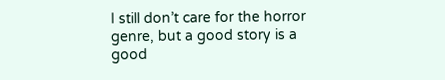I still don’t care for the horror genre, but a good story is a good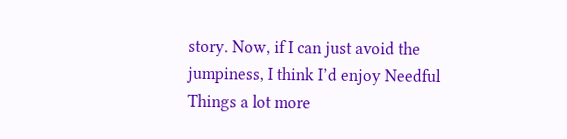story. Now, if I can just avoid the jumpiness, I think I’d enjoy Needful Things a lot more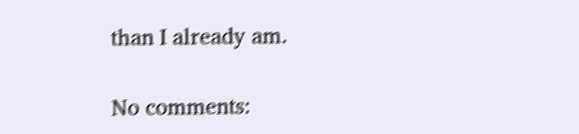than I already am.

No comments: